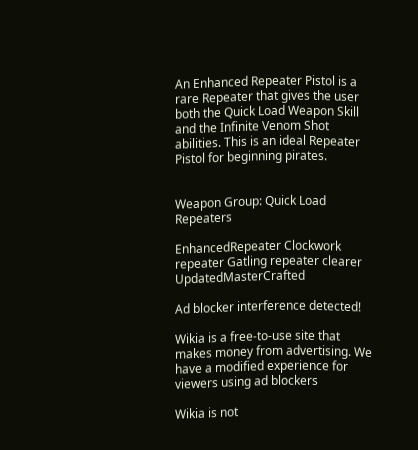An Enhanced Repeater Pistol is a rare Repeater that gives the user both the Quick Load Weapon Skill and the Infinite Venom Shot abilities. This is an ideal Repeater Pistol for beginning pirates.


Weapon Group: Quick Load Repeaters

EnhancedRepeater Clockwork repeater Gatling repeater clearer UpdatedMasterCrafted

Ad blocker interference detected!

Wikia is a free-to-use site that makes money from advertising. We have a modified experience for viewers using ad blockers

Wikia is not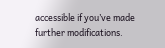accessible if you’ve made further modifications.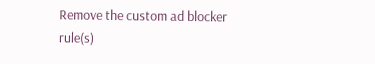Remove the custom ad blocker rule(s)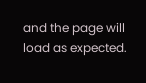and the page will load as expected.